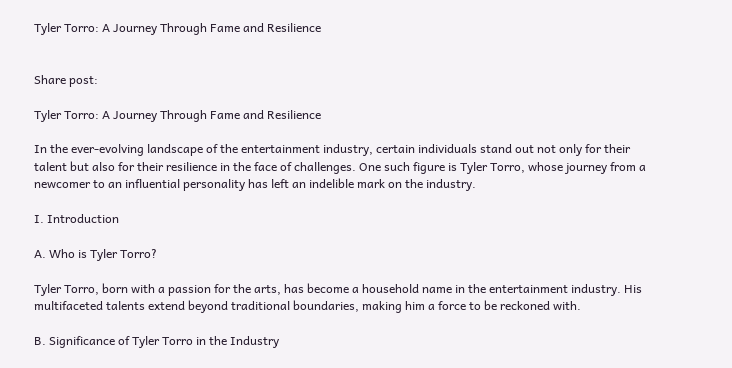Tyler Torro: A Journey Through Fame and Resilience


Share post:

Tyler Torro: A Journey Through Fame and Resilience

In the ever-evolving landscape of the entertainment industry, certain individuals stand out not only for their talent but also for their resilience in the face of challenges. One such figure is Tyler Torro, whose journey from a newcomer to an influential personality has left an indelible mark on the industry.

I. Introduction

A. Who is Tyler Torro?

Tyler Torro, born with a passion for the arts, has become a household name in the entertainment industry. His multifaceted talents extend beyond traditional boundaries, making him a force to be reckoned with.

B. Significance of Tyler Torro in the Industry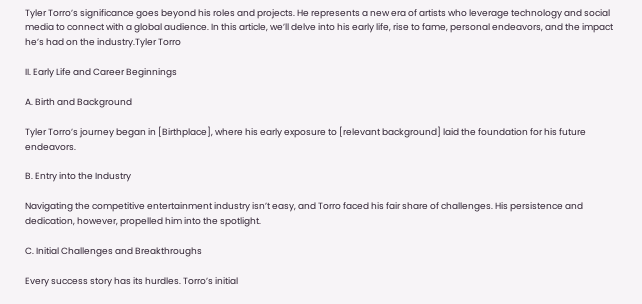Tyler Torro’s significance goes beyond his roles and projects. He represents a new era of artists who leverage technology and social media to connect with a global audience. In this article, we’ll delve into his early life, rise to fame, personal endeavors, and the impact he’s had on the industry.Tyler Torro

II. Early Life and Career Beginnings

A. Birth and Background

Tyler Torro’s journey began in [Birthplace], where his early exposure to [relevant background] laid the foundation for his future endeavors.

B. Entry into the Industry

Navigating the competitive entertainment industry isn’t easy, and Torro faced his fair share of challenges. His persistence and dedication, however, propelled him into the spotlight.

C. Initial Challenges and Breakthroughs

Every success story has its hurdles. Torro’s initial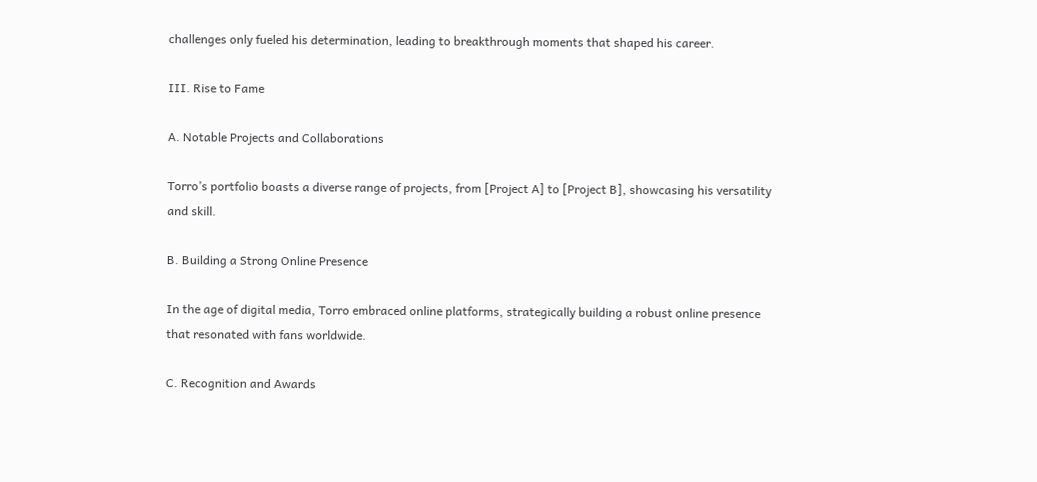challenges only fueled his determination, leading to breakthrough moments that shaped his career.

III. Rise to Fame

A. Notable Projects and Collaborations

Torro’s portfolio boasts a diverse range of projects, from [Project A] to [Project B], showcasing his versatility and skill.

B. Building a Strong Online Presence

In the age of digital media, Torro embraced online platforms, strategically building a robust online presence that resonated with fans worldwide.

C. Recognition and Awards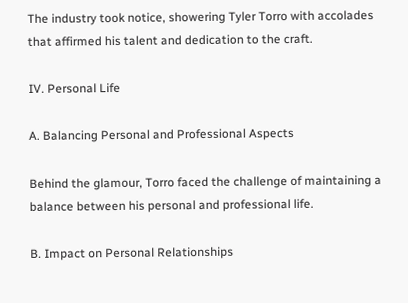The industry took notice, showering Tyler Torro with accolades that affirmed his talent and dedication to the craft.

IV. Personal Life

A. Balancing Personal and Professional Aspects

Behind the glamour, Torro faced the challenge of maintaining a balance between his personal and professional life.

B. Impact on Personal Relationships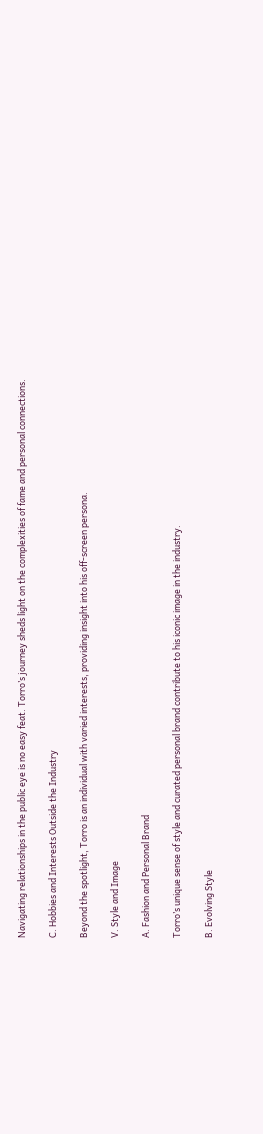Navigating relationships in the public eye is no easy feat. Torro’s journey sheds light on the complexities of fame and personal connections.

C. Hobbies and Interests Outside the Industry

Beyond the spotlight, Torro is an individual with varied interests, providing insight into his off-screen persona.

V. Style and Image

A. Fashion and Personal Brand

Torro’s unique sense of style and curated personal brand contribute to his iconic image in the industry.

B. Evolving Style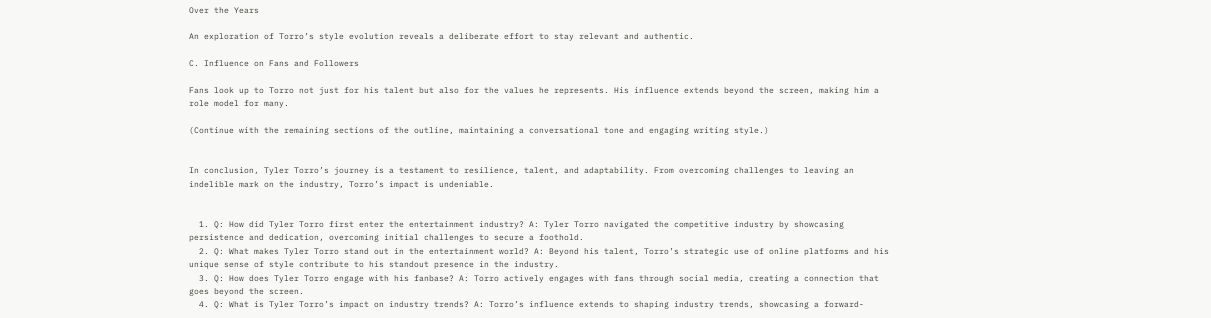Over the Years

An exploration of Torro’s style evolution reveals a deliberate effort to stay relevant and authentic.

C. Influence on Fans and Followers

Fans look up to Torro not just for his talent but also for the values he represents. His influence extends beyond the screen, making him a role model for many.

(Continue with the remaining sections of the outline, maintaining a conversational tone and engaging writing style.)


In conclusion, Tyler Torro’s journey is a testament to resilience, talent, and adaptability. From overcoming challenges to leaving an indelible mark on the industry, Torro’s impact is undeniable.


  1. Q: How did Tyler Torro first enter the entertainment industry? A: Tyler Torro navigated the competitive industry by showcasing persistence and dedication, overcoming initial challenges to secure a foothold.
  2. Q: What makes Tyler Torro stand out in the entertainment world? A: Beyond his talent, Torro’s strategic use of online platforms and his unique sense of style contribute to his standout presence in the industry.
  3. Q: How does Tyler Torro engage with his fanbase? A: Torro actively engages with fans through social media, creating a connection that goes beyond the screen.
  4. Q: What is Tyler Torro’s impact on industry trends? A: Torro’s influence extends to shaping industry trends, showcasing a forward-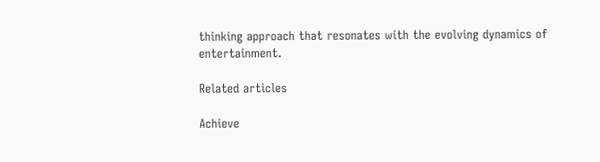thinking approach that resonates with the evolving dynamics of entertainment.

Related articles

Achieve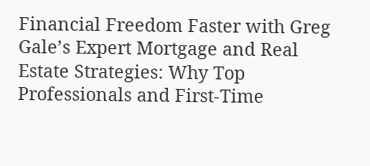Financial Freedom Faster with Greg Gale’s Expert Mortgage and Real Estate Strategies: Why Top Professionals and First-Time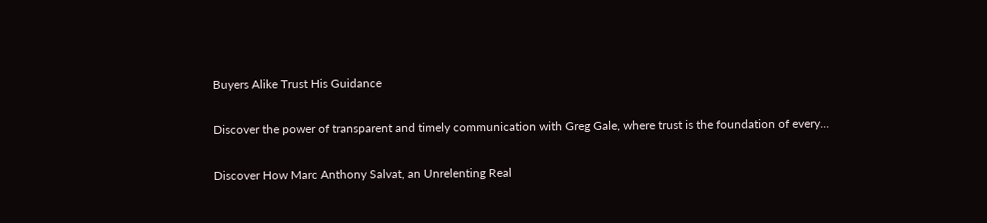Buyers Alike Trust His Guidance

Discover the power of transparent and timely communication with Greg Gale, where trust is the foundation of every...

Discover How Marc Anthony Salvat, an Unrelenting Real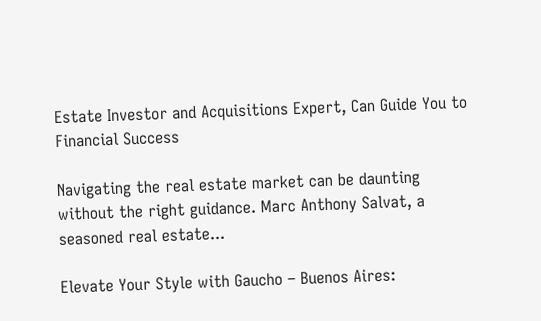Estate Investor and Acquisitions Expert, Can Guide You to Financial Success

Navigating the real estate market can be daunting without the right guidance. Marc Anthony Salvat, a seasoned real estate...

Elevate Your Style with Gaucho – Buenos Aires: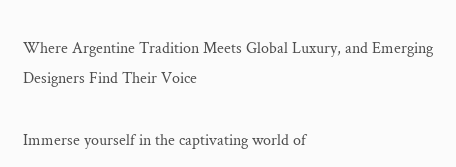Where Argentine Tradition Meets Global Luxury, and Emerging Designers Find Their Voice

Immerse yourself in the captivating world of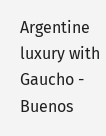Argentine luxury with Gaucho - Buenos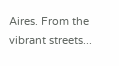Aires. From the vibrant streets...